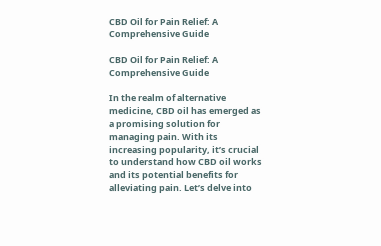CBD Oil for Pain Relief: A Comprehensive Guide

CBD Oil for Pain Relief: A Comprehensive Guide

In the realm of alternative medicine, CBD oil has emerged as a promising solution for managing pain. With its increasing popularity, it’s crucial to understand how CBD oil works and its potential benefits for alleviating pain. Let’s delve into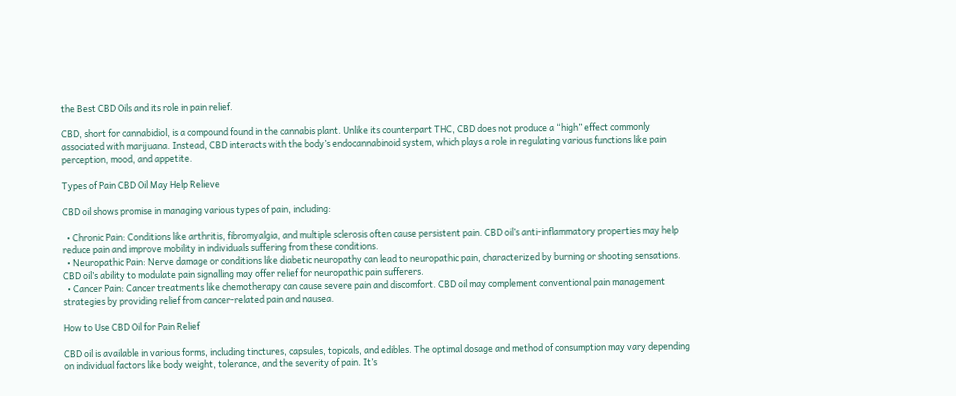the Best CBD Oils and its role in pain relief.

CBD, short for cannabidiol, is a compound found in the cannabis plant. Unlike its counterpart THC, CBD does not produce a “high” effect commonly associated with marijuana. Instead, CBD interacts with the body’s endocannabinoid system, which plays a role in regulating various functions like pain perception, mood, and appetite.

Types of Pain CBD Oil May Help Relieve

CBD oil shows promise in managing various types of pain, including:

  • Chronic Pain: Conditions like arthritis, fibromyalgia, and multiple sclerosis often cause persistent pain. CBD oil’s anti-inflammatory properties may help reduce pain and improve mobility in individuals suffering from these conditions.
  • Neuropathic Pain: Nerve damage or conditions like diabetic neuropathy can lead to neuropathic pain, characterized by burning or shooting sensations. CBD oil’s ability to modulate pain signalling may offer relief for neuropathic pain sufferers.
  • Cancer Pain: Cancer treatments like chemotherapy can cause severe pain and discomfort. CBD oil may complement conventional pain management strategies by providing relief from cancer-related pain and nausea.

How to Use CBD Oil for Pain Relief

CBD oil is available in various forms, including tinctures, capsules, topicals, and edibles. The optimal dosage and method of consumption may vary depending on individual factors like body weight, tolerance, and the severity of pain. It’s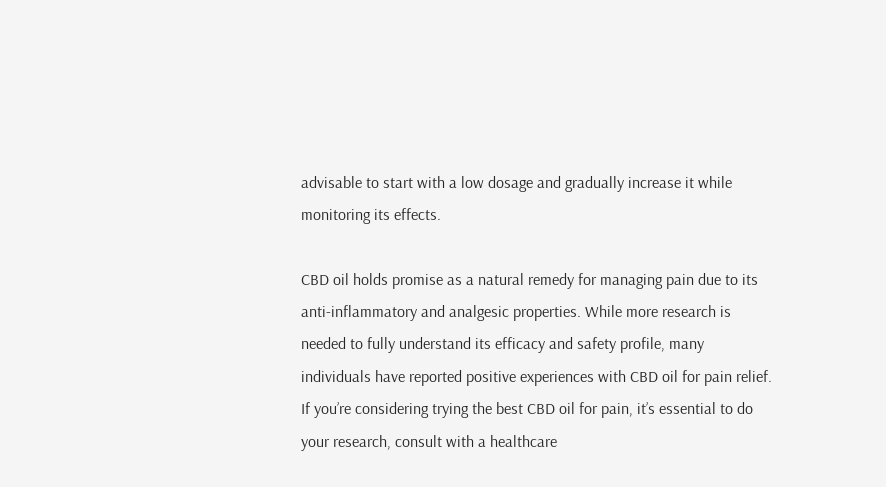advisable to start with a low dosage and gradually increase it while monitoring its effects.

CBD oil holds promise as a natural remedy for managing pain due to its anti-inflammatory and analgesic properties. While more research is needed to fully understand its efficacy and safety profile, many individuals have reported positive experiences with CBD oil for pain relief. If you’re considering trying the best CBD oil for pain, it’s essential to do your research, consult with a healthcare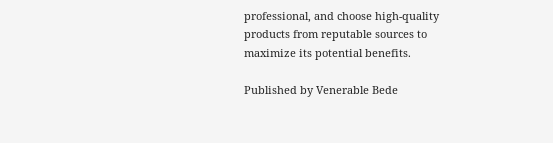professional, and choose high-quality products from reputable sources to maximize its potential benefits.

Published by Venerable Bede